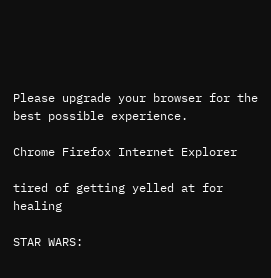Please upgrade your browser for the best possible experience.

Chrome Firefox Internet Explorer

tired of getting yelled at for healing

STAR WARS: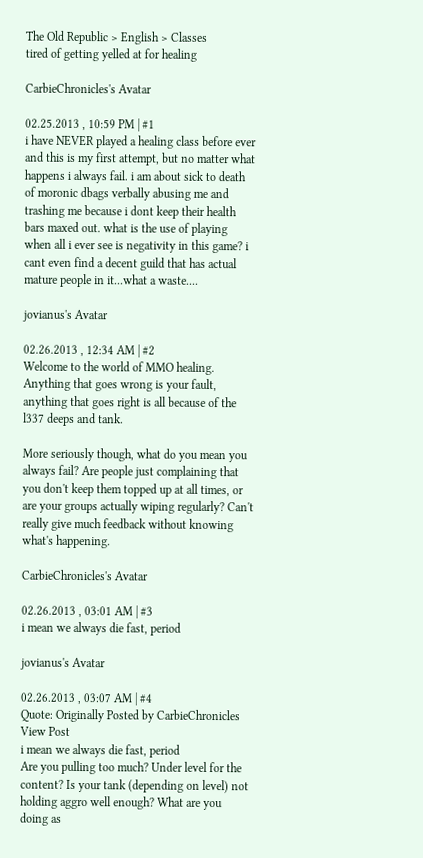The Old Republic > English > Classes
tired of getting yelled at for healing

CarbieChronicles's Avatar

02.25.2013 , 10:59 PM | #1
i have NEVER played a healing class before ever and this is my first attempt, but no matter what happens i always fail. i am about sick to death of moronic dbags verbally abusing me and trashing me because i dont keep their health bars maxed out. what is the use of playing when all i ever see is negativity in this game? i cant even find a decent guild that has actual mature people in it...what a waste....

jovianus's Avatar

02.26.2013 , 12:34 AM | #2
Welcome to the world of MMO healing. Anything that goes wrong is your fault, anything that goes right is all because of the l337 deeps and tank.

More seriously though, what do you mean you always fail? Are people just complaining that you don't keep them topped up at all times, or are your groups actually wiping regularly? Can't really give much feedback without knowing what's happening.

CarbieChronicles's Avatar

02.26.2013 , 03:01 AM | #3
i mean we always die fast, period

jovianus's Avatar

02.26.2013 , 03:07 AM | #4
Quote: Originally Posted by CarbieChronicles View Post
i mean we always die fast, period
Are you pulling too much? Under level for the content? Is your tank (depending on level) not holding aggro well enough? What are you doing as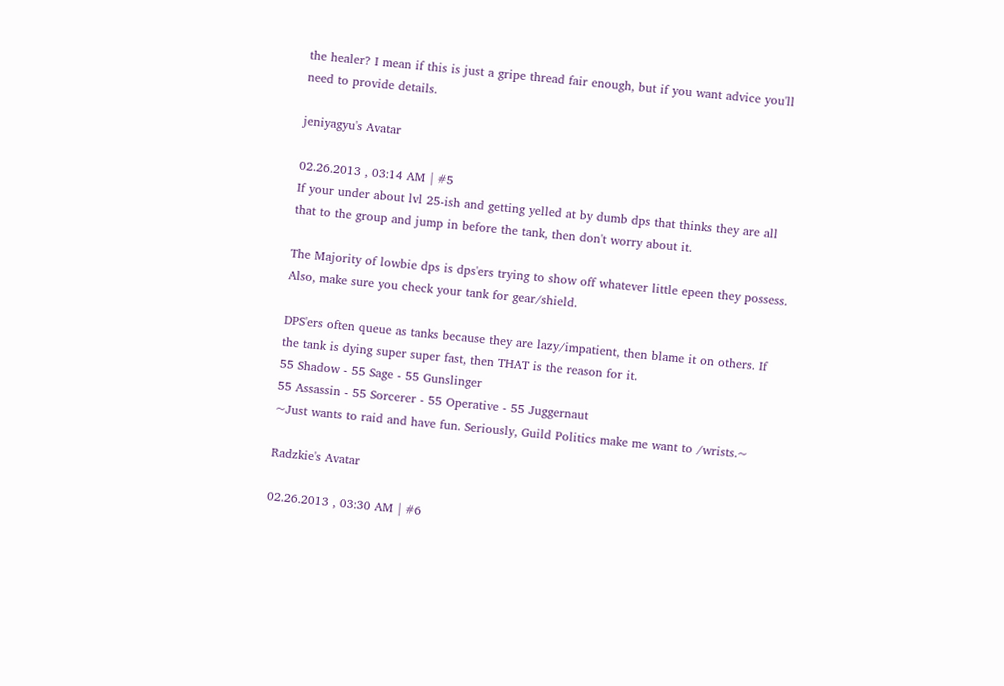the healer? I mean if this is just a gripe thread fair enough, but if you want advice you'll need to provide details.

jeniyagyu's Avatar

02.26.2013 , 03:14 AM | #5
If your under about lvl 25-ish and getting yelled at by dumb dps that thinks they are all that to the group and jump in before the tank, then don't worry about it.

The Majority of lowbie dps is dps'ers trying to show off whatever little epeen they possess. Also, make sure you check your tank for gear/shield.

DPS'ers often queue as tanks because they are lazy/impatient, then blame it on others. If the tank is dying super super fast, then THAT is the reason for it.
55 Shadow - 55 Sage - 55 Gunslinger
55 Assassin - 55 Sorcerer - 55 Operative - 55 Juggernaut
~Just wants to raid and have fun. Seriously, Guild Politics make me want to /wrists.~

Radzkie's Avatar

02.26.2013 , 03:30 AM | #6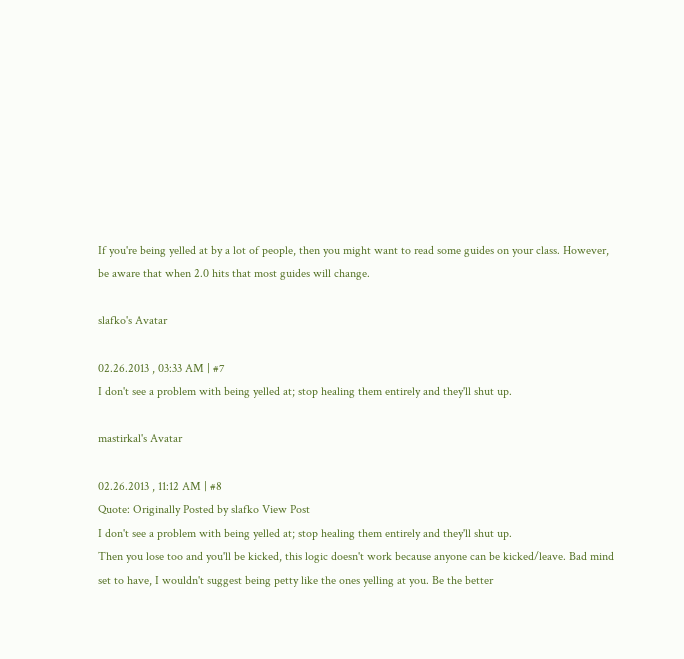If you're being yelled at by a lot of people, then you might want to read some guides on your class. However, be aware that when 2.0 hits that most guides will change.

slafko's Avatar

02.26.2013 , 03:33 AM | #7
I don't see a problem with being yelled at; stop healing them entirely and they'll shut up.

mastirkal's Avatar

02.26.2013 , 11:12 AM | #8
Quote: Originally Posted by slafko View Post
I don't see a problem with being yelled at; stop healing them entirely and they'll shut up.
Then you lose too and you'll be kicked, this logic doesn't work because anyone can be kicked/leave. Bad mind set to have, I wouldn't suggest being petty like the ones yelling at you. Be the better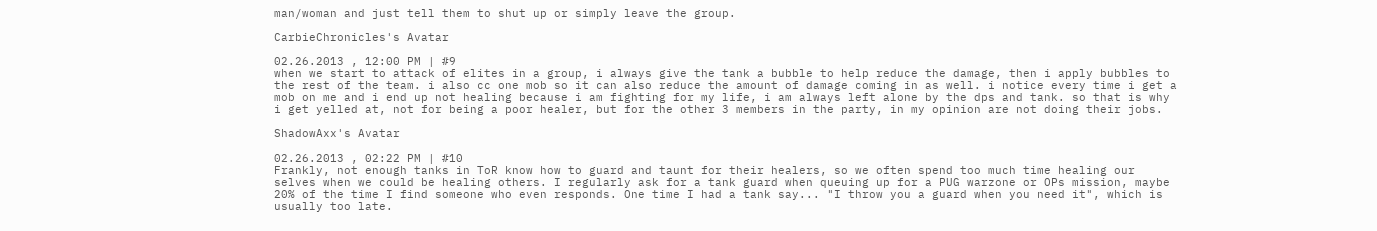man/woman and just tell them to shut up or simply leave the group.

CarbieChronicles's Avatar

02.26.2013 , 12:00 PM | #9
when we start to attack of elites in a group, i always give the tank a bubble to help reduce the damage, then i apply bubbles to the rest of the team. i also cc one mob so it can also reduce the amount of damage coming in as well. i notice every time i get a mob on me and i end up not healing because i am fighting for my life, i am always left alone by the dps and tank. so that is why i get yelled at, not for being a poor healer, but for the other 3 members in the party, in my opinion are not doing their jobs.

ShadowAxx's Avatar

02.26.2013 , 02:22 PM | #10
Frankly, not enough tanks in ToR know how to guard and taunt for their healers, so we often spend too much time healing our selves when we could be healing others. I regularly ask for a tank guard when queuing up for a PUG warzone or OPs mission, maybe 20% of the time I find someone who even responds. One time I had a tank say... "I throw you a guard when you need it", which is usually too late.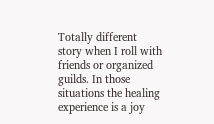Totally different story when I roll with friends or organized guilds. In those situations the healing experience is a joy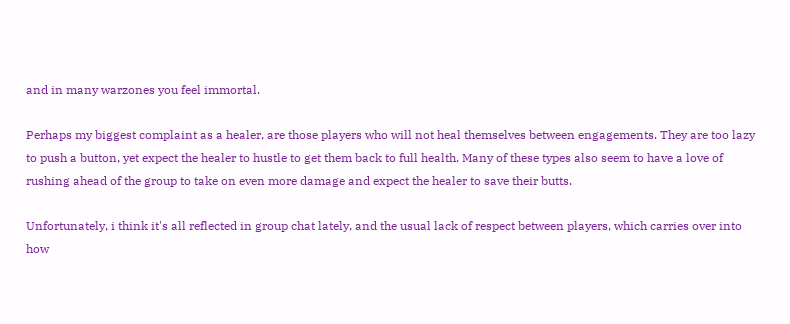and in many warzones you feel immortal.

Perhaps my biggest complaint as a healer, are those players who will not heal themselves between engagements. They are too lazy to push a button, yet expect the healer to hustle to get them back to full health. Many of these types also seem to have a love of rushing ahead of the group to take on even more damage and expect the healer to save their butts.

Unfortunately, i think it's all reflected in group chat lately, and the usual lack of respect between players, which carries over into how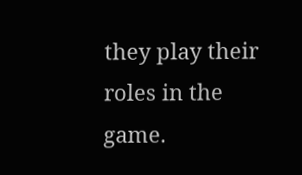they play their roles in the game.